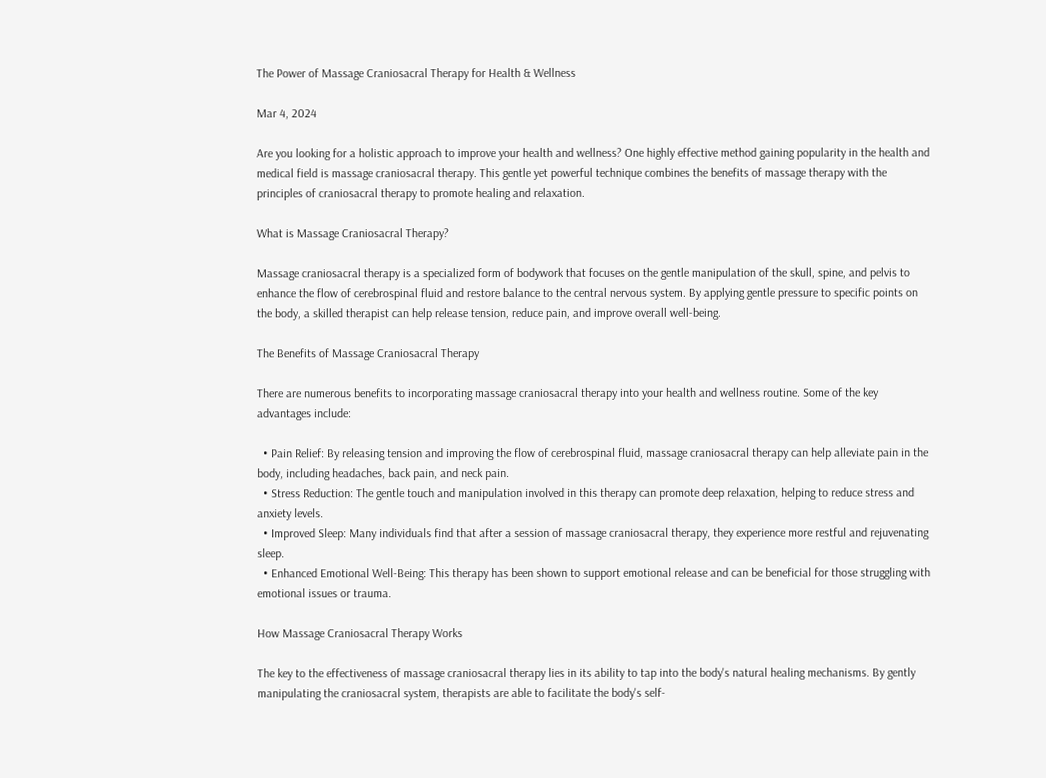The Power of Massage Craniosacral Therapy for Health & Wellness

Mar 4, 2024

Are you looking for a holistic approach to improve your health and wellness? One highly effective method gaining popularity in the health and medical field is massage craniosacral therapy. This gentle yet powerful technique combines the benefits of massage therapy with the principles of craniosacral therapy to promote healing and relaxation.

What is Massage Craniosacral Therapy?

Massage craniosacral therapy is a specialized form of bodywork that focuses on the gentle manipulation of the skull, spine, and pelvis to enhance the flow of cerebrospinal fluid and restore balance to the central nervous system. By applying gentle pressure to specific points on the body, a skilled therapist can help release tension, reduce pain, and improve overall well-being.

The Benefits of Massage Craniosacral Therapy

There are numerous benefits to incorporating massage craniosacral therapy into your health and wellness routine. Some of the key advantages include:

  • Pain Relief: By releasing tension and improving the flow of cerebrospinal fluid, massage craniosacral therapy can help alleviate pain in the body, including headaches, back pain, and neck pain.
  • Stress Reduction: The gentle touch and manipulation involved in this therapy can promote deep relaxation, helping to reduce stress and anxiety levels.
  • Improved Sleep: Many individuals find that after a session of massage craniosacral therapy, they experience more restful and rejuvenating sleep.
  • Enhanced Emotional Well-Being: This therapy has been shown to support emotional release and can be beneficial for those struggling with emotional issues or trauma.

How Massage Craniosacral Therapy Works

The key to the effectiveness of massage craniosacral therapy lies in its ability to tap into the body's natural healing mechanisms. By gently manipulating the craniosacral system, therapists are able to facilitate the body's self-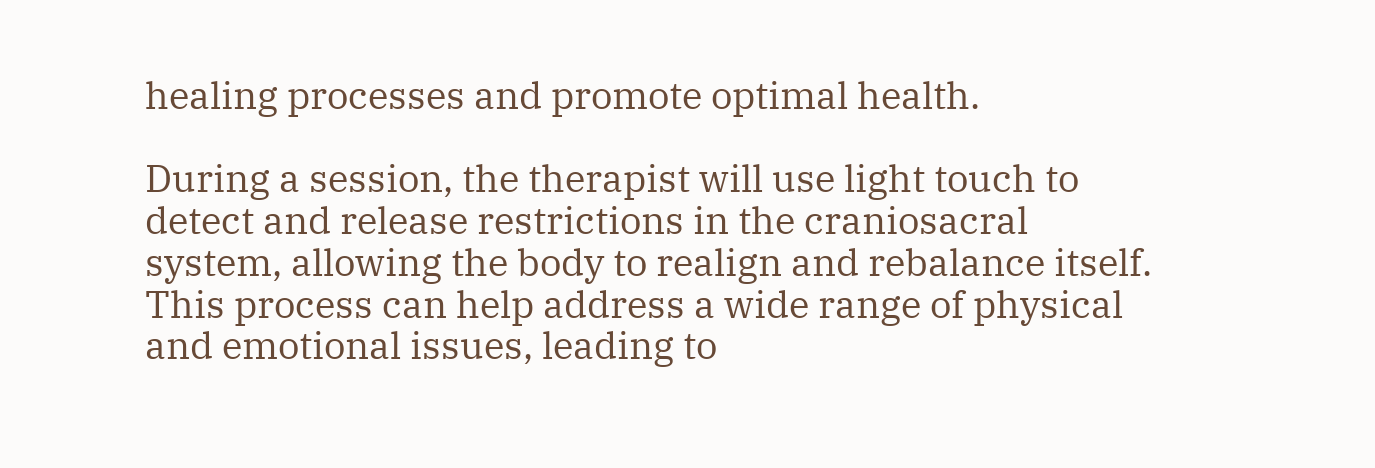healing processes and promote optimal health.

During a session, the therapist will use light touch to detect and release restrictions in the craniosacral system, allowing the body to realign and rebalance itself. This process can help address a wide range of physical and emotional issues, leading to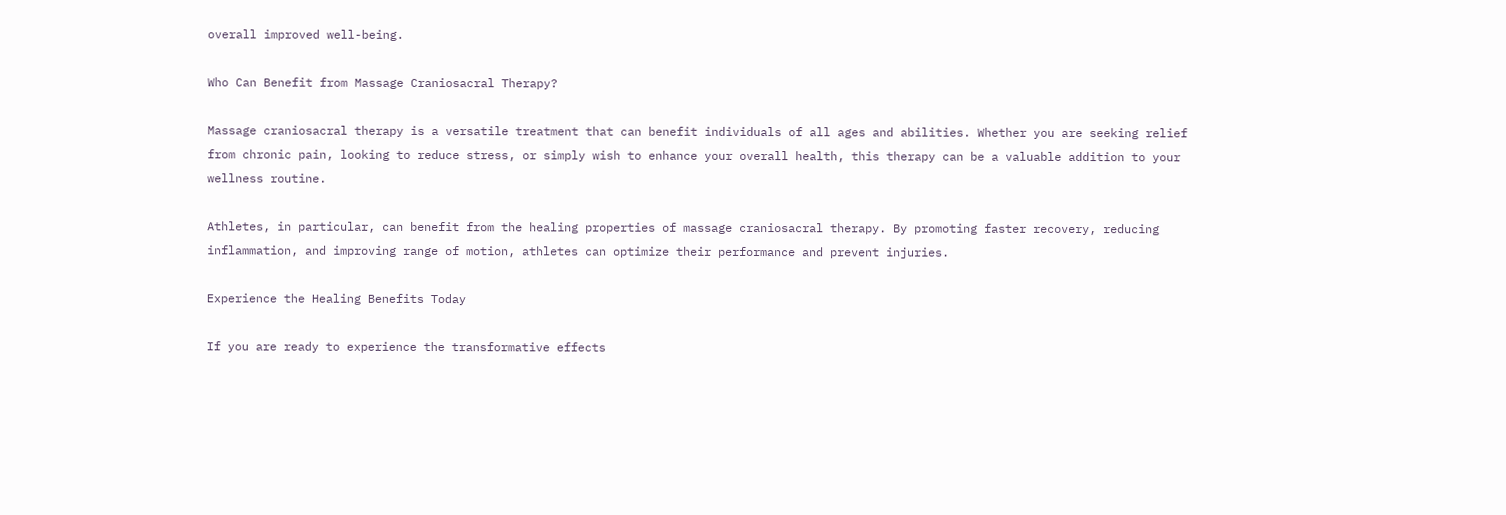overall improved well-being.

Who Can Benefit from Massage Craniosacral Therapy?

Massage craniosacral therapy is a versatile treatment that can benefit individuals of all ages and abilities. Whether you are seeking relief from chronic pain, looking to reduce stress, or simply wish to enhance your overall health, this therapy can be a valuable addition to your wellness routine.

Athletes, in particular, can benefit from the healing properties of massage craniosacral therapy. By promoting faster recovery, reducing inflammation, and improving range of motion, athletes can optimize their performance and prevent injuries.

Experience the Healing Benefits Today

If you are ready to experience the transformative effects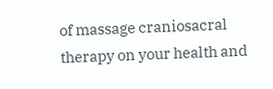of massage craniosacral therapy on your health and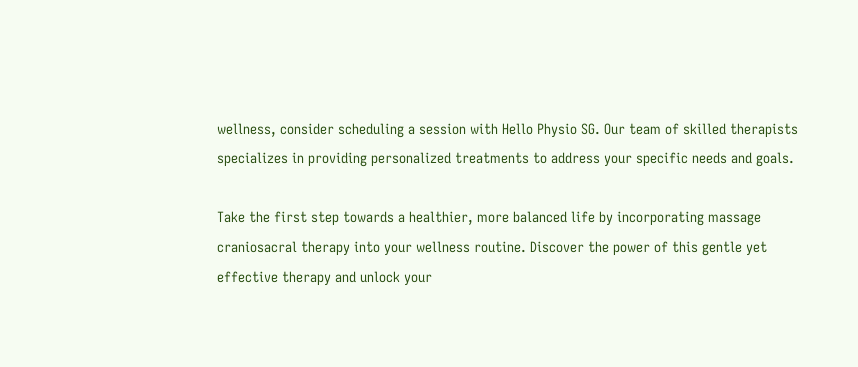wellness, consider scheduling a session with Hello Physio SG. Our team of skilled therapists specializes in providing personalized treatments to address your specific needs and goals.

Take the first step towards a healthier, more balanced life by incorporating massage craniosacral therapy into your wellness routine. Discover the power of this gentle yet effective therapy and unlock your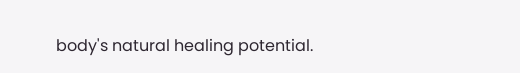body's natural healing potential.